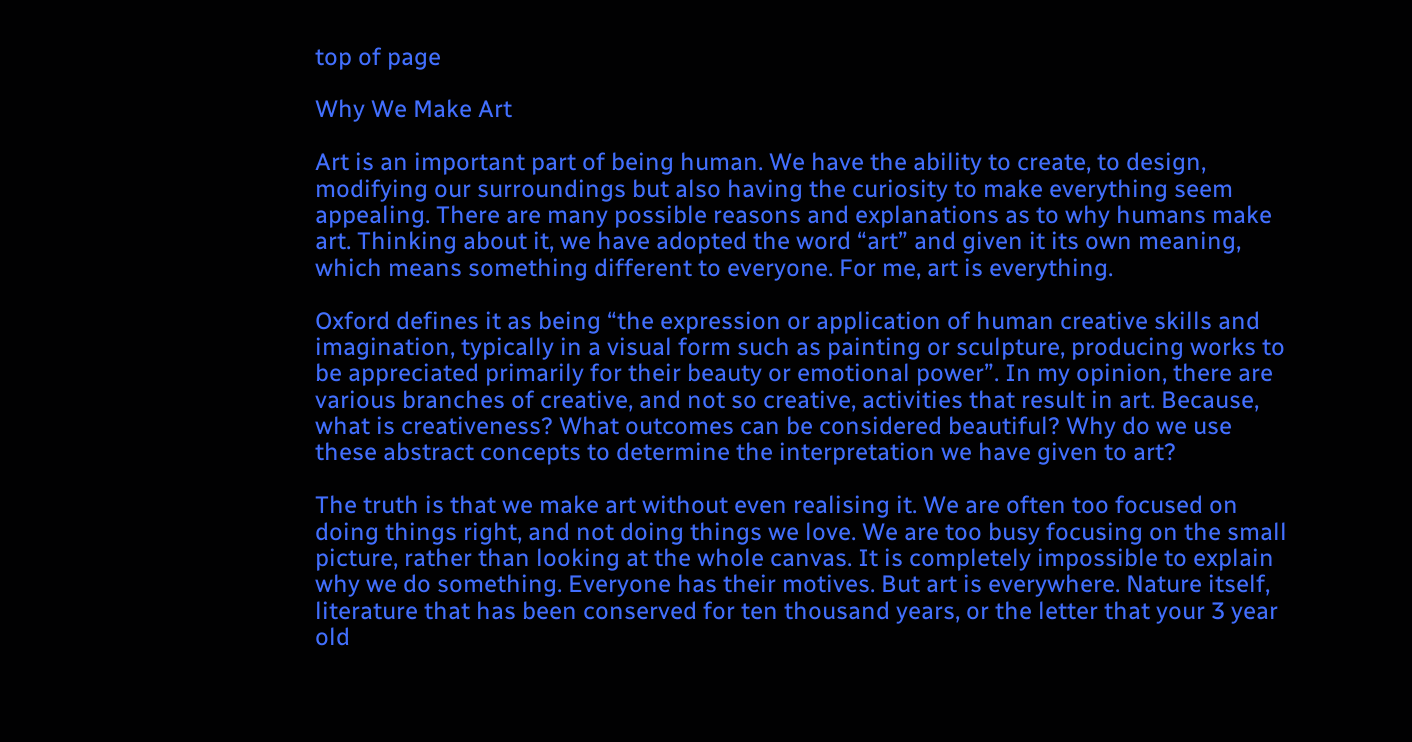top of page

Why We Make Art

Art is an important part of being human. We have the ability to create, to design, modifying our surroundings but also having the curiosity to make everything seem appealing. There are many possible reasons and explanations as to why humans make art. Thinking about it, we have adopted the word “art” and given it its own meaning, which means something different to everyone. For me, art is everything.

Oxford defines it as being “the expression or application of human creative skills and imagination, typically in a visual form such as painting or sculpture, producing works to be appreciated primarily for their beauty or emotional power”. In my opinion, there are various branches of creative, and not so creative, activities that result in art. Because, what is creativeness? What outcomes can be considered beautiful? Why do we use these abstract concepts to determine the interpretation we have given to art?

The truth is that we make art without even realising it. We are often too focused on doing things right, and not doing things we love. We are too busy focusing on the small picture, rather than looking at the whole canvas. It is completely impossible to explain why we do something. Everyone has their motives. But art is everywhere. Nature itself, literature that has been conserved for ten thousand years, or the letter that your 3 year old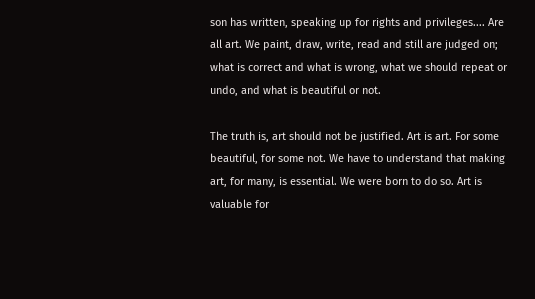son has written, speaking up for rights and privileges.... Are all art. We paint, draw, write, read and still are judged on; what is correct and what is wrong, what we should repeat or undo, and what is beautiful or not.

The truth is, art should not be justified. Art is art. For some beautiful, for some not. We have to understand that making art, for many, is essential. We were born to do so. Art is valuable for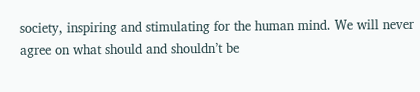society, inspiring and stimulating for the human mind. We will never agree on what should and shouldn’t be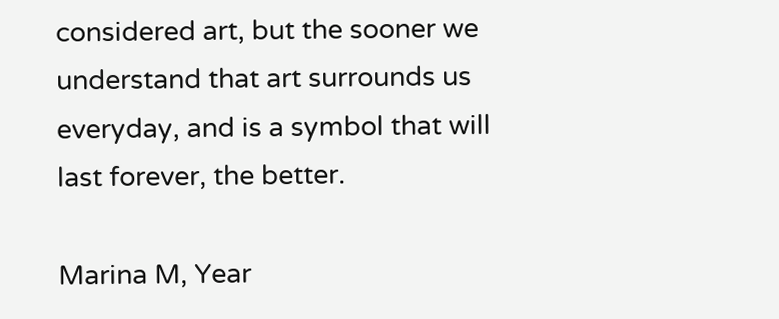considered art, but the sooner we understand that art surrounds us everyday, and is a symbol that will last forever, the better.

Marina M, Year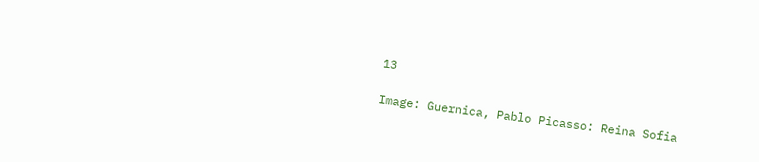13

Image: Guernica, Pablo Picasso: Reina Sofia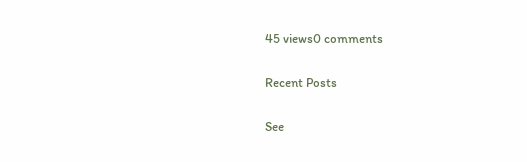45 views0 comments

Recent Posts

See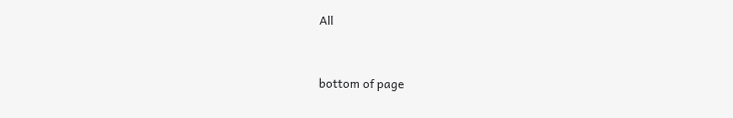All


bottom of page